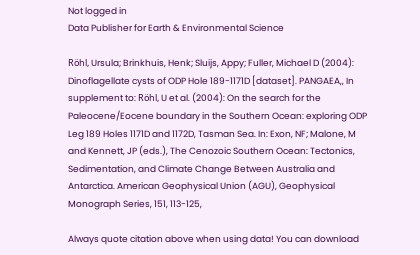Not logged in
Data Publisher for Earth & Environmental Science

Röhl, Ursula; Brinkhuis, Henk; Sluijs, Appy; Fuller, Michael D (2004): Dinoflagellate cysts of ODP Hole 189-1171D [dataset]. PANGAEA,, In supplement to: Röhl, U et al. (2004): On the search for the Paleocene/Eocene boundary in the Southern Ocean: exploring ODP Leg 189 Holes 1171D and 1172D, Tasman Sea. In: Exon, NF; Malone, M and Kennett, JP (eds.), The Cenozoic Southern Ocean: Tectonics, Sedimentation, and Climate Change Between Australia and Antarctica. American Geophysical Union (AGU), Geophysical Monograph Series, 151, 113-125,

Always quote citation above when using data! You can download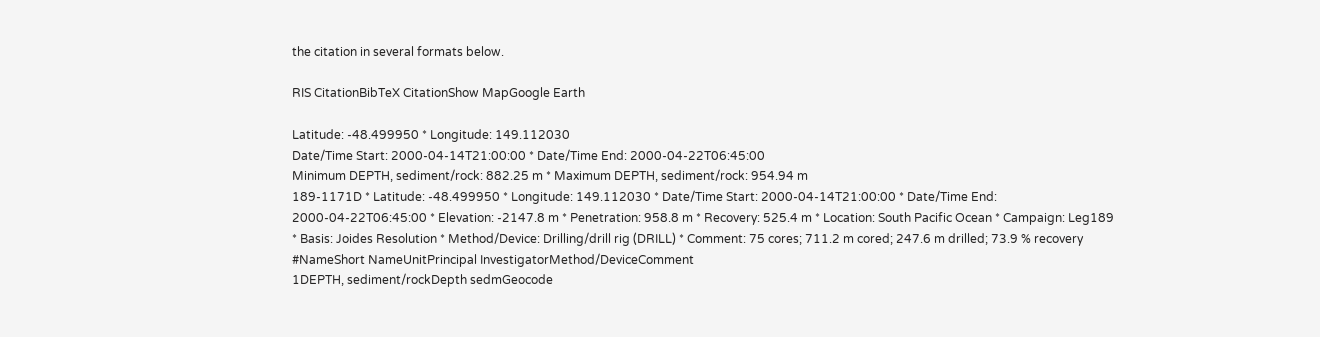the citation in several formats below.

RIS CitationBibTeX CitationShow MapGoogle Earth

Latitude: -48.499950 * Longitude: 149.112030
Date/Time Start: 2000-04-14T21:00:00 * Date/Time End: 2000-04-22T06:45:00
Minimum DEPTH, sediment/rock: 882.25 m * Maximum DEPTH, sediment/rock: 954.94 m
189-1171D * Latitude: -48.499950 * Longitude: 149.112030 * Date/Time Start: 2000-04-14T21:00:00 * Date/Time End: 2000-04-22T06:45:00 * Elevation: -2147.8 m * Penetration: 958.8 m * Recovery: 525.4 m * Location: South Pacific Ocean * Campaign: Leg189 * Basis: Joides Resolution * Method/Device: Drilling/drill rig (DRILL) * Comment: 75 cores; 711.2 m cored; 247.6 m drilled; 73.9 % recovery
#NameShort NameUnitPrincipal InvestigatorMethod/DeviceComment
1DEPTH, sediment/rockDepth sedmGeocode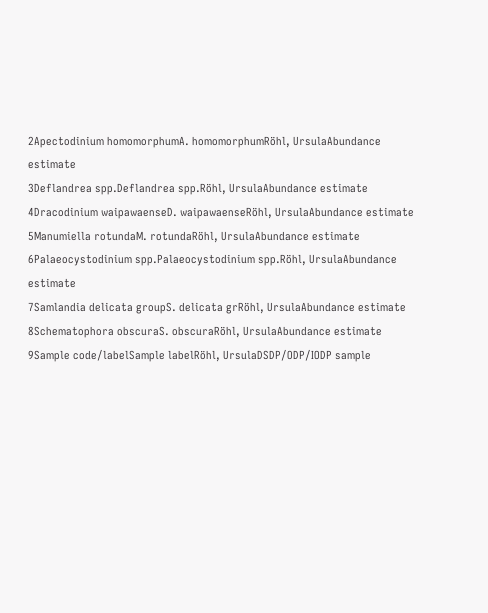2Apectodinium homomorphumA. homomorphumRöhl, UrsulaAbundance estimate
3Deflandrea spp.Deflandrea spp.Röhl, UrsulaAbundance estimate
4Dracodinium waipawaenseD. waipawaenseRöhl, UrsulaAbundance estimate
5Manumiella rotundaM. rotundaRöhl, UrsulaAbundance estimate
6Palaeocystodinium spp.Palaeocystodinium spp.Röhl, UrsulaAbundance estimate
7Samlandia delicata groupS. delicata grRöhl, UrsulaAbundance estimate
8Schematophora obscuraS. obscuraRöhl, UrsulaAbundance estimate
9Sample code/labelSample labelRöhl, UrsulaDSDP/ODP/IODP sample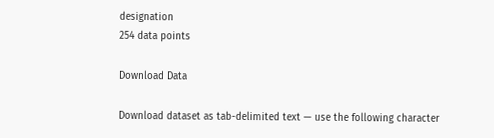designation
254 data points

Download Data

Download dataset as tab-delimited text — use the following character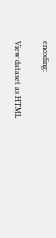encoding:

View dataset as HTML